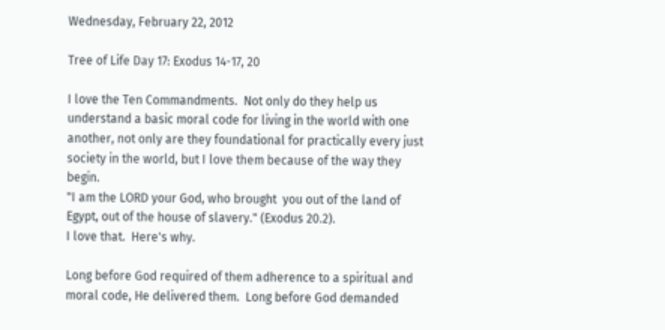Wednesday, February 22, 2012

Tree of Life Day 17: Exodus 14-17, 20

I love the Ten Commandments.  Not only do they help us understand a basic moral code for living in the world with one another, not only are they foundational for practically every just society in the world, but I love them because of the way they begin.
"I am the LORD your God, who brought  you out of the land of Egypt, out of the house of slavery." (Exodus 20.2).
I love that.  Here's why.

Long before God required of them adherence to a spiritual and moral code, He delivered them.  Long before God demanded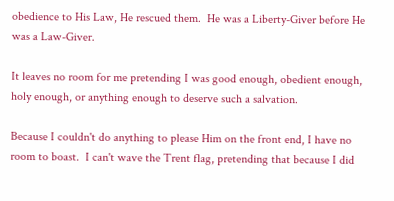obedience to His Law, He rescued them.  He was a Liberty-Giver before He was a Law-Giver.

It leaves no room for me pretending I was good enough, obedient enough, holy enough, or anything enough to deserve such a salvation.

Because I couldn't do anything to please Him on the front end, I have no room to boast.  I can't wave the Trent flag, pretending that because I did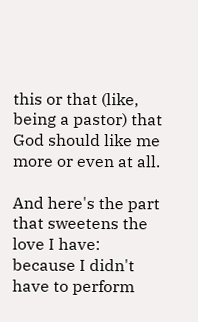this or that (like, being a pastor) that God should like me more or even at all.

And here's the part that sweetens the love I have:  because I didn't have to perform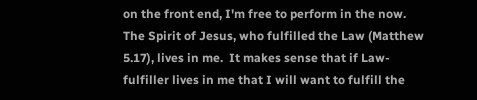on the front end, I'm free to perform in the now.  The Spirit of Jesus, who fulfilled the Law (Matthew 5.17), lives in me.  It makes sense that if Law-fulfiller lives in me that I will want to fulfill the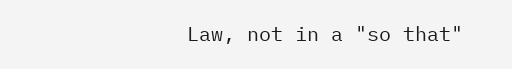Law, not in a "so that"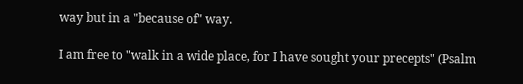way but in a "because of" way.

I am free to "walk in a wide place, for I have sought your precepts" (Psalm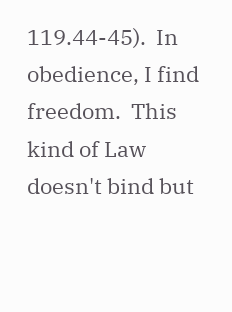119.44-45).  In obedience, I find freedom.  This kind of Law doesn't bind but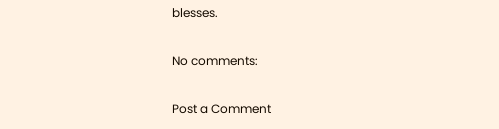blesses.

No comments:

Post a Comment